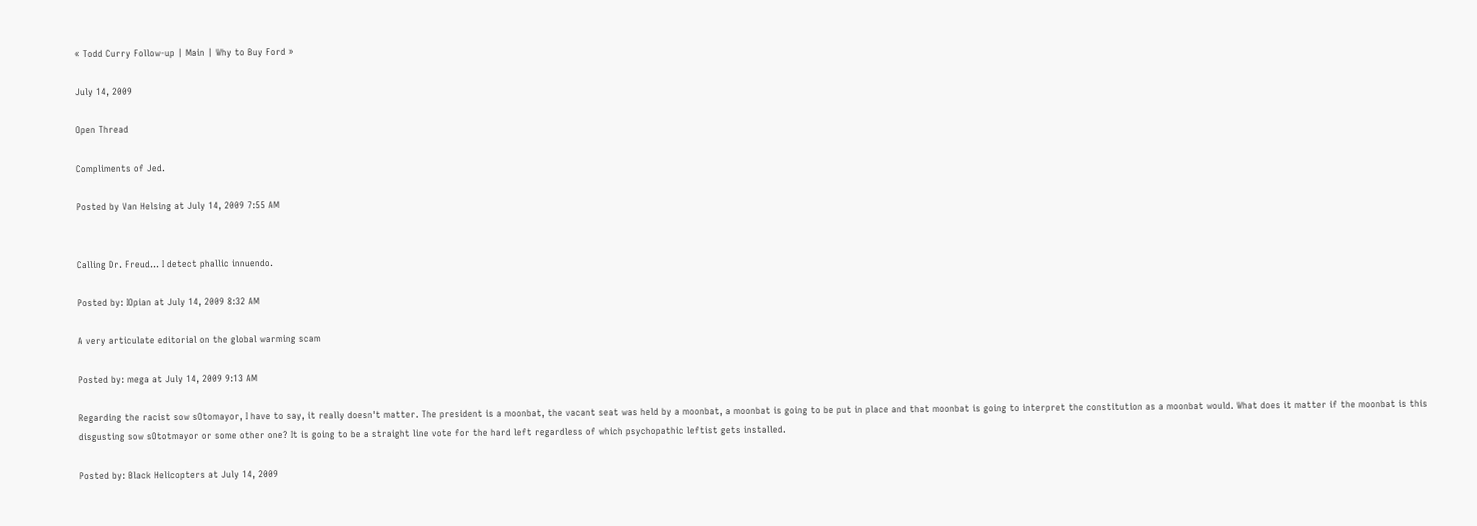« Todd Curry Follow-up | Main | Why to Buy Ford »

July 14, 2009

Open Thread

Compliments of Jed.

Posted by Van Helsing at July 14, 2009 7:55 AM


Calling Dr. Freud... I detect phallic innuendo.

Posted by: IOpian at July 14, 2009 8:32 AM

A very articulate editorial on the global warming scam

Posted by: mega at July 14, 2009 9:13 AM

Regarding the racist sow sOtomayor, I have to say, it really doesn't matter. The president is a moonbat, the vacant seat was held by a moonbat, a moonbat is going to be put in place and that moonbat is going to interpret the constitution as a moonbat would. What does it matter if the moonbat is this disgusting sow sOtotmayor or some other one? It is going to be a straight line vote for the hard left regardless of which psychopathic leftist gets installed.

Posted by: Black Helicopters at July 14, 2009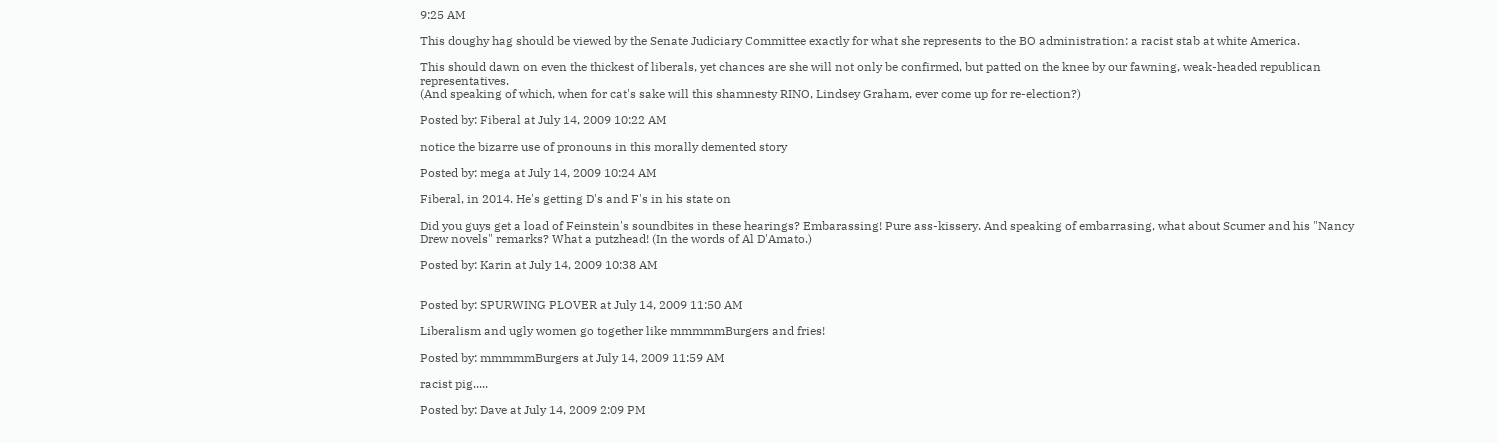9:25 AM

This doughy hag should be viewed by the Senate Judiciary Committee exactly for what she represents to the BO administration: a racist stab at white America.

This should dawn on even the thickest of liberals, yet chances are she will not only be confirmed, but patted on the knee by our fawning, weak-headed republican representatives.
(And speaking of which, when for cat's sake will this shamnesty RINO, Lindsey Graham, ever come up for re-election?)

Posted by: Fiberal at July 14, 2009 10:22 AM

notice the bizarre use of pronouns in this morally demented story

Posted by: mega at July 14, 2009 10:24 AM

Fiberal, in 2014. He's getting D's and F's in his state on

Did you guys get a load of Feinstein's soundbites in these hearings? Embarassing! Pure ass-kissery. And speaking of embarrasing, what about Scumer and his "Nancy Drew novels" remarks? What a putzhead! (In the words of Al D'Amato.)

Posted by: Karin at July 14, 2009 10:38 AM


Posted by: SPURWING PLOVER at July 14, 2009 11:50 AM

Liberalism and ugly women go together like mmmmmBurgers and fries!

Posted by: mmmmmBurgers at July 14, 2009 11:59 AM

racist pig.....

Posted by: Dave at July 14, 2009 2:09 PM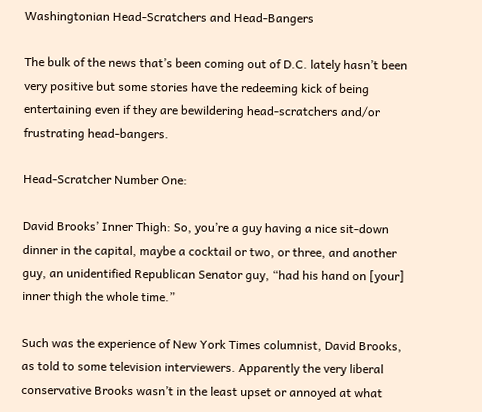Washingtonian Head-Scratchers and Head-Bangers

The bulk of the news that’s been coming out of D.C. lately hasn’t been very positive but some stories have the redeeming kick of being entertaining even if they are bewildering head-scratchers and/or frustrating head-bangers.

Head-Scratcher Number One:

David Brooks’ Inner Thigh: So, you’re a guy having a nice sit-down dinner in the capital, maybe a cocktail or two, or three, and another guy, an unidentified Republican Senator guy, “had his hand on [your] inner thigh the whole time.”

Such was the experience of New York Times columnist, David Brooks, as told to some television interviewers. Apparently the very liberal conservative Brooks wasn’t in the least upset or annoyed at what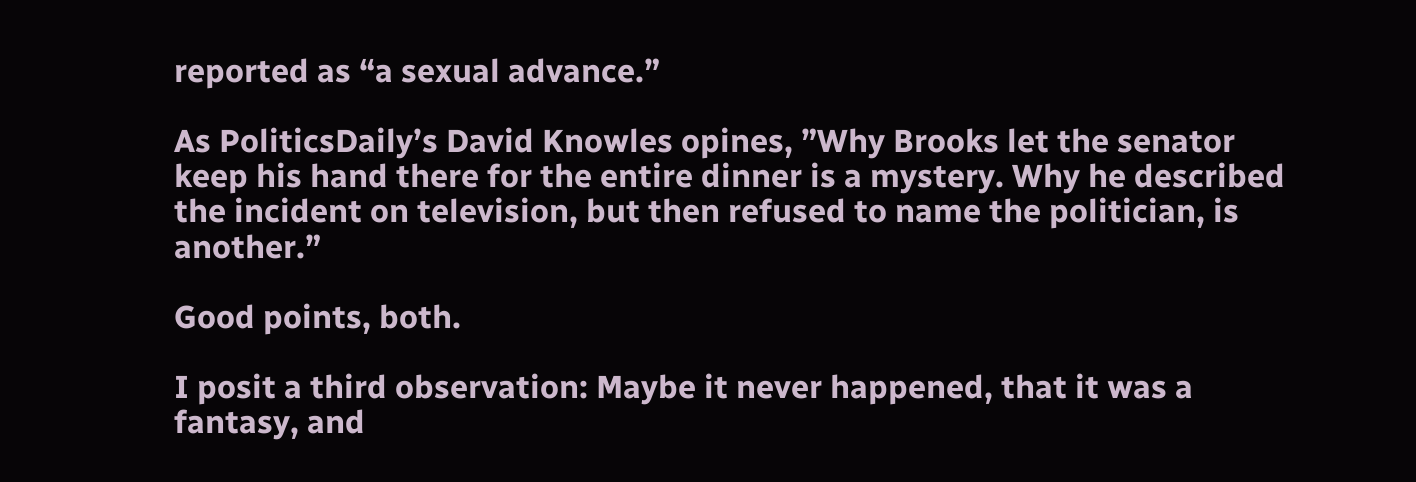reported as “a sexual advance.”

As PoliticsDaily’s David Knowles opines, ”Why Brooks let the senator keep his hand there for the entire dinner is a mystery. Why he described the incident on television, but then refused to name the politician, is another.”

Good points, both.

I posit a third observation: Maybe it never happened, that it was a fantasy, and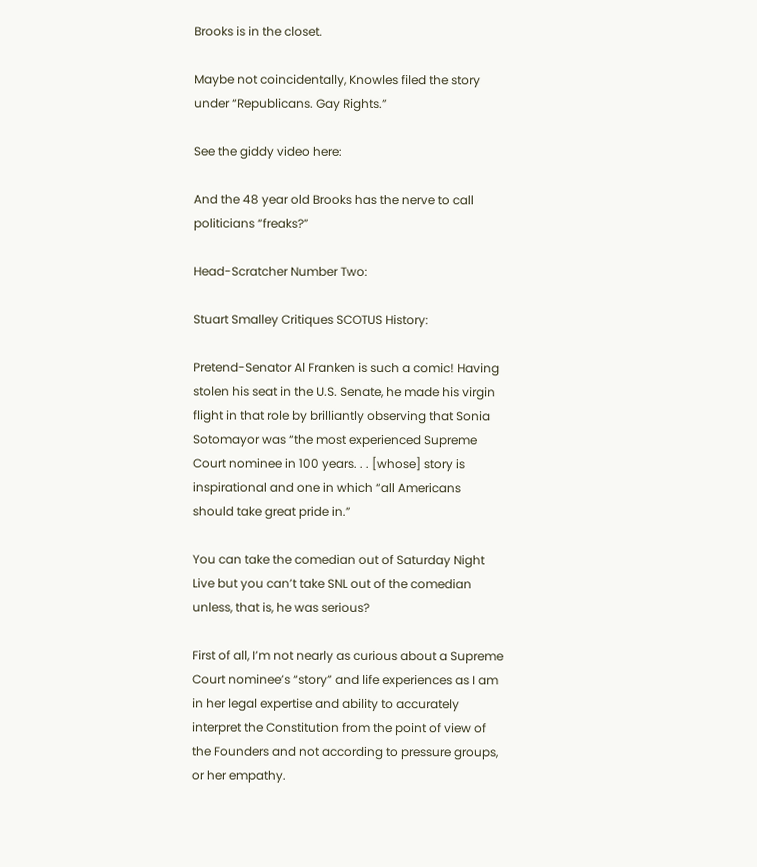Brooks is in the closet.

Maybe not coincidentally, Knowles filed the story under “Republicans. Gay Rights.”

See the giddy video here:

And the 48 year old Brooks has the nerve to call politicians “freaks?”

Head-Scratcher Number Two:

Stuart Smalley Critiques SCOTUS History:

Pretend-Senator Al Franken is such a comic! Having stolen his seat in the U.S. Senate, he made his virgin flight in that role by brilliantly observing that Sonia Sotomayor was “the most experienced Supreme Court nominee in 100 years. . . [whose] story is inspirational and one in which “all Americans should take great pride in.”

You can take the comedian out of Saturday Night Live but you can’t take SNL out of the comedian unless, that is, he was serious?

First of all, I’m not nearly as curious about a Supreme Court nominee’s “story” and life experiences as I am in her legal expertise and ability to accurately interpret the Constitution from the point of view of the Founders and not according to pressure groups, or her empathy.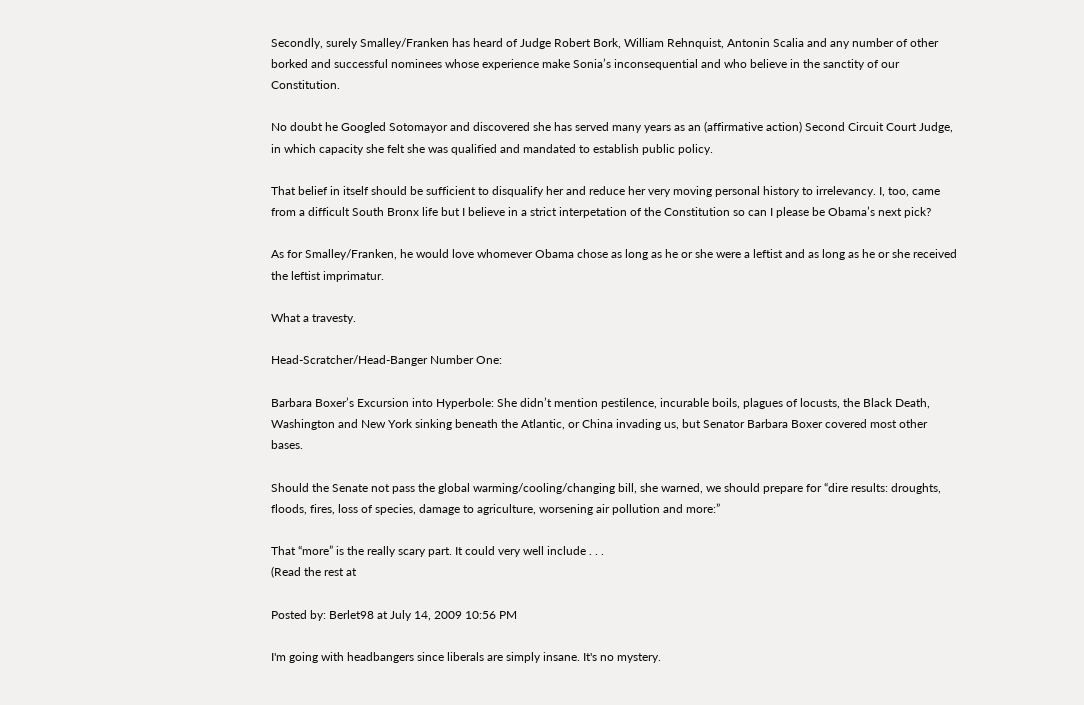Secondly, surely Smalley/Franken has heard of Judge Robert Bork, William Rehnquist, Antonin Scalia and any number of other borked and successful nominees whose experience make Sonia’s inconsequential and who believe in the sanctity of our Constitution.

No doubt he Googled Sotomayor and discovered she has served many years as an (affirmative action) Second Circuit Court Judge, in which capacity she felt she was qualified and mandated to establish public policy.

That belief in itself should be sufficient to disqualify her and reduce her very moving personal history to irrelevancy. I, too, came from a difficult South Bronx life but I believe in a strict interpetation of the Constitution so can I please be Obama’s next pick?

As for Smalley/Franken, he would love whomever Obama chose as long as he or she were a leftist and as long as he or she received the leftist imprimatur.

What a travesty.

Head-Scratcher/Head-Banger Number One:

Barbara Boxer’s Excursion into Hyperbole: She didn’t mention pestilence, incurable boils, plagues of locusts, the Black Death, Washington and New York sinking beneath the Atlantic, or China invading us, but Senator Barbara Boxer covered most other bases.

Should the Senate not pass the global warming/cooling/changing bill, she warned, we should prepare for “dire results: droughts, floods, fires, loss of species, damage to agriculture, worsening air pollution and more:”

That “more” is the really scary part. It could very well include . . .
(Read the rest at

Posted by: Berlet98 at July 14, 2009 10:56 PM

I'm going with headbangers since liberals are simply insane. It's no mystery.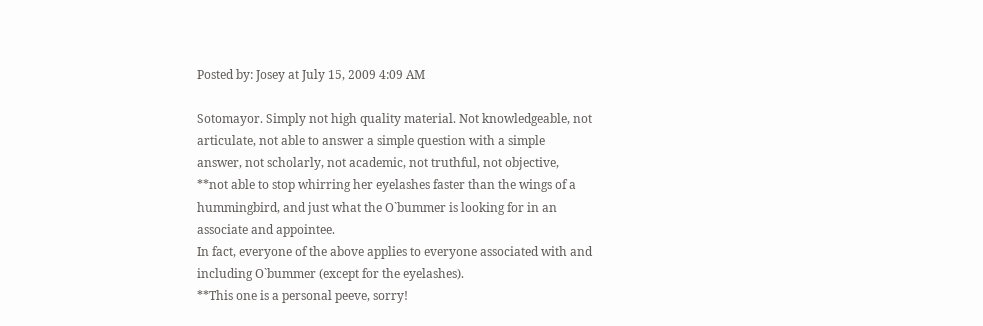Posted by: Josey at July 15, 2009 4:09 AM

Sotomayor. Simply not high quality material. Not knowledgeable, not articulate, not able to answer a simple question with a simple answer, not scholarly, not academic, not truthful, not objective, **not able to stop whirring her eyelashes faster than the wings of a hummingbird, and just what the O`bummer is looking for in an associate and appointee.
In fact, everyone of the above applies to everyone associated with and including O`bummer (except for the eyelashes).
**This one is a personal peeve, sorry!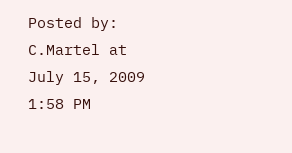Posted by: C.Martel at July 15, 2009 1:58 PM